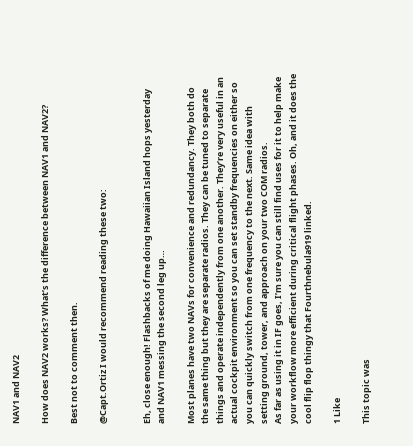NAV1 and NAV2

How does NAV2 works? What’s the difference between NAV1 and NAV2?

Best not to comment then.

@Capt.Ortiz I would recommend reading these two:


Eh, close enough! Flashbacks of me doing Hawaiian Island hops yesterday and NAV1 messing the second leg up…

Most planes have two NAVs for convenience and redundancy. They both do the same thing but they are separate radios. They can be tuned to separate things and operate independently from one another. They’re very useful in an actual cockpit environment so you can set standby frequencies on either so you can quickly switch from one frequency to the next. Same idea with setting ground, tower, and approach on your two COM radios.
As far as using it in IF goes, I’m sure you can still find uses for it to help make your workflow more efficient during critical flight phases. Oh, and it does the cool flip flop thingy that Fourthnebula919 linked.

1 Like

This topic was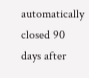automatically closed 90 days after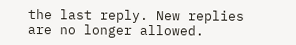the last reply. New replies are no longer allowed.